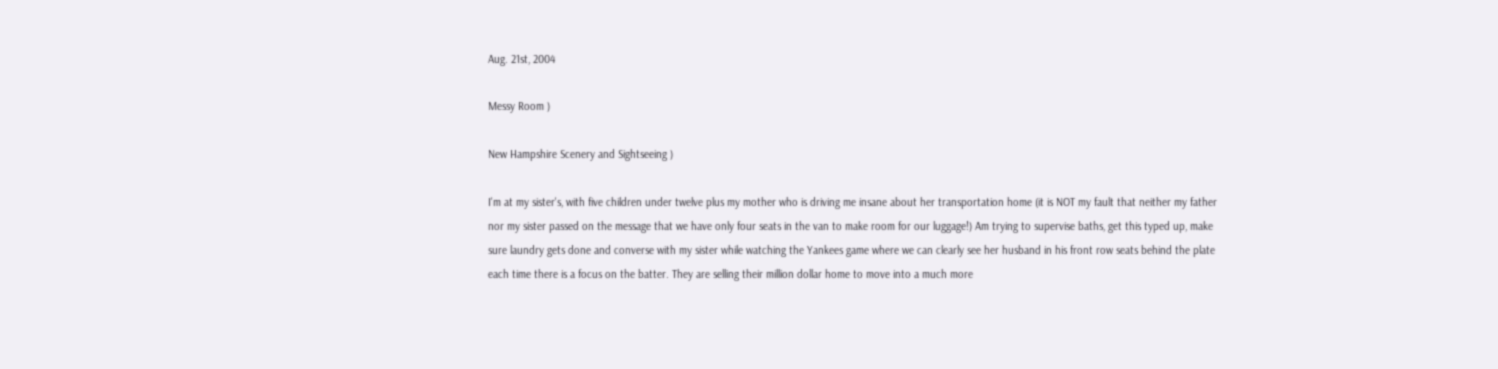Aug. 21st, 2004

Messy Room )

New Hampshire Scenery and Sightseeing )

I'm at my sister's, with five children under twelve plus my mother who is driving me insane about her transportation home (it is NOT my fault that neither my father nor my sister passed on the message that we have only four seats in the van to make room for our luggage!) Am trying to supervise baths, get this typed up, make sure laundry gets done and converse with my sister while watching the Yankees game where we can clearly see her husband in his front row seats behind the plate each time there is a focus on the batter. They are selling their million dollar home to move into a much more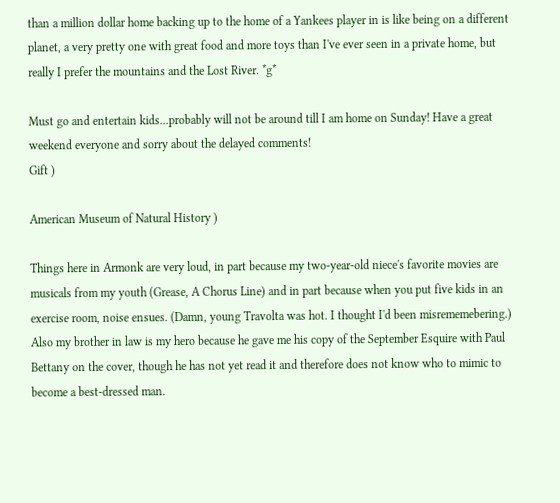than a million dollar home backing up to the home of a Yankees player in is like being on a different planet, a very pretty one with great food and more toys than I've ever seen in a private home, but really I prefer the mountains and the Lost River. *g*

Must go and entertain kids...probably will not be around till I am home on Sunday! Have a great weekend everyone and sorry about the delayed comments!
Gift )

American Museum of Natural History )

Things here in Armonk are very loud, in part because my two-year-old niece's favorite movies are musicals from my youth (Grease, A Chorus Line) and in part because when you put five kids in an exercise room, noise ensues. (Damn, young Travolta was hot. I thought I'd been misrememebering.) Also my brother in law is my hero because he gave me his copy of the September Esquire with Paul Bettany on the cover, though he has not yet read it and therefore does not know who to mimic to become a best-dressed man.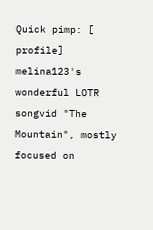Quick pimp: [ profile] melina123's wonderful LOTR songvid "The Mountain", mostly focused on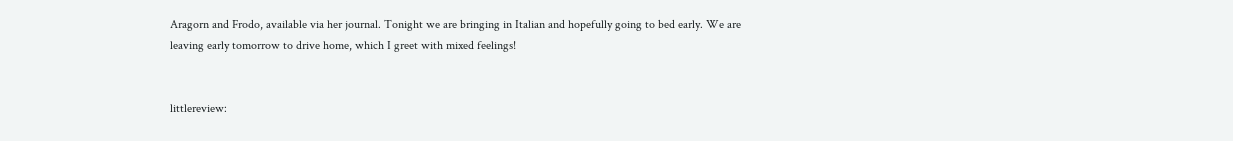Aragorn and Frodo, available via her journal. Tonight we are bringing in Italian and hopefully going to bed early. We are leaving early tomorrow to drive home, which I greet with mixed feelings!


littlereview: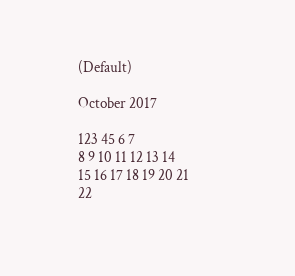(Default)

October 2017

123 45 6 7
8 9 10 11 12 13 14
15 16 17 18 19 20 21
22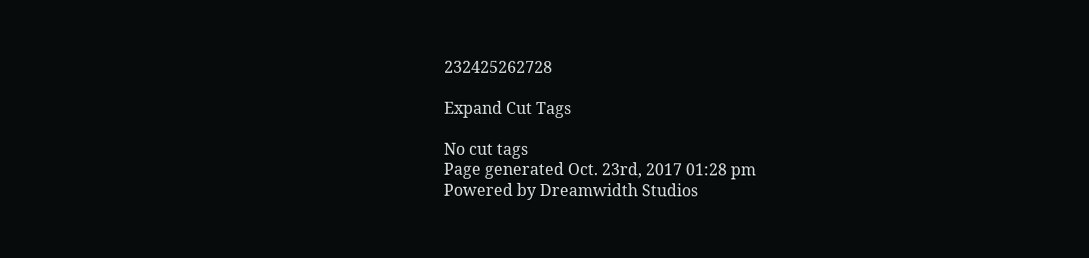232425262728

Expand Cut Tags

No cut tags
Page generated Oct. 23rd, 2017 01:28 pm
Powered by Dreamwidth Studios